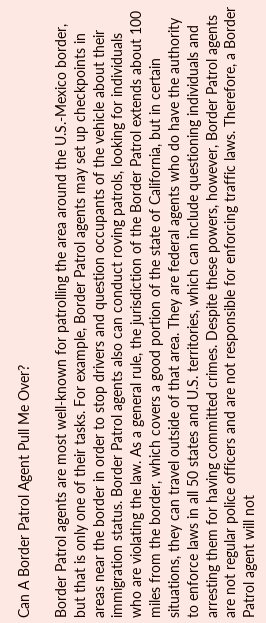Can A Border Patrol Agent Pull Me Over?

Border Patrol agents are most well-known for patrolling the area around the U.S.-Mexico border, but that is only one of their tasks. For example, Border Patrol agents may set up checkpoints in areas near the border in order to stop drivers and question occupants of the vehicle about their immigration status. Border Patrol agents also can conduct roving patrols, looking for individuals who are violating the law. As a general rule, the jurisdiction of the Border Patrol extends about 100 miles from the border, which covers a good portion of the state of California, but in certain situations, they can travel outside of that area. They are federal agents who do have the authority to enforce laws in all 50 states and U.S. territories, which can include questioning individuals and arresting them for having committed crimes. Despite these powers, however, Border Patrol agents are not regular police officers and are not responsible for enforcing traffic laws. Therefore, a Border Patrol agent will not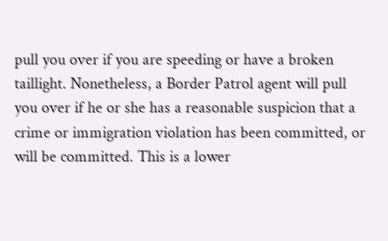pull you over if you are speeding or have a broken taillight. Nonetheless, a Border Patrol agent will pull you over if he or she has a reasonable suspicion that a crime or immigration violation has been committed, or will be committed. This is a lower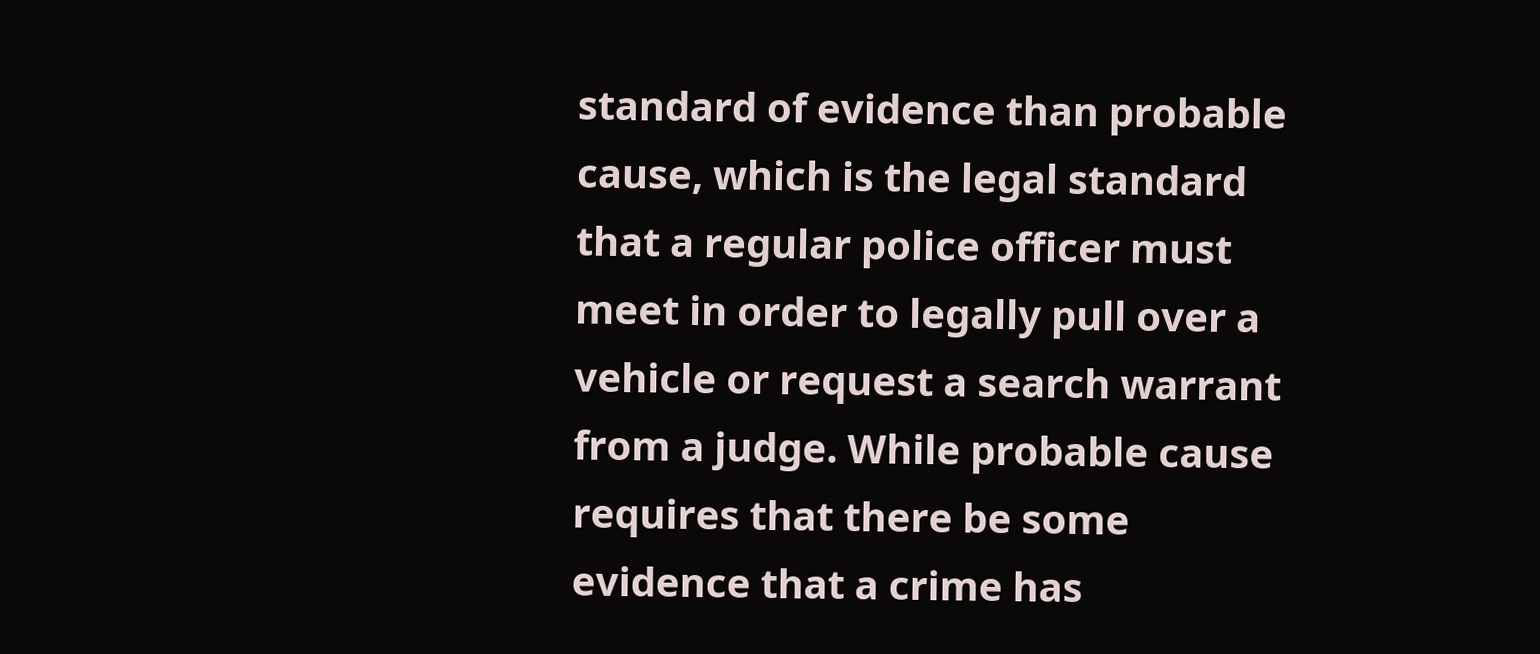standard of evidence than probable cause, which is the legal standard that a regular police officer must meet in order to legally pull over a vehicle or request a search warrant from a judge. While probable cause requires that there be some evidence that a crime has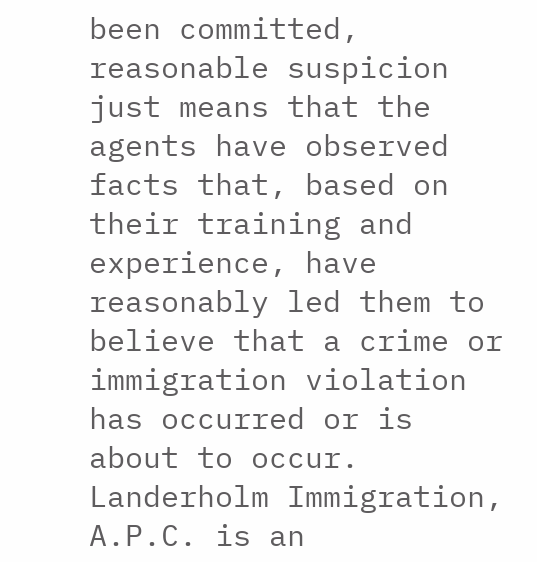been committed, reasonable suspicion just means that the agents have observed facts that, based on their training and experience, have reasonably led them to believe that a crime or immigration violation has occurred or is about to occur. Landerholm Immigration, A.P.C. is an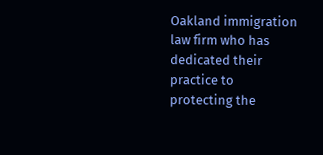Oakland immigration law firm who has dedicated their practice to protecting the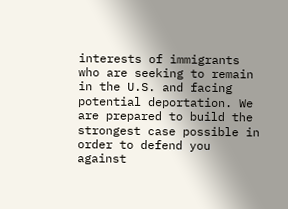interests of immigrants who are seeking to remain in the U.S. and facing potential deportation. We are prepared to build the strongest case possible in order to defend you against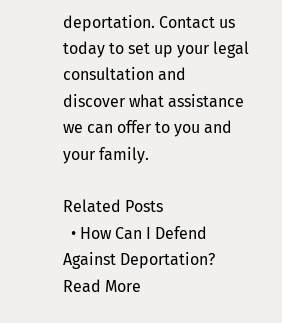deportation. Contact us today to set up your legal consultation and discover what assistance we can offer to you and your family.

Related Posts
  • How Can I Defend Against Deportation? Read More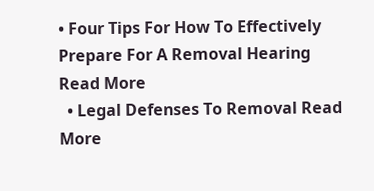• Four Tips For How To Effectively Prepare For A Removal Hearing Read More
  • Legal Defenses To Removal Read More